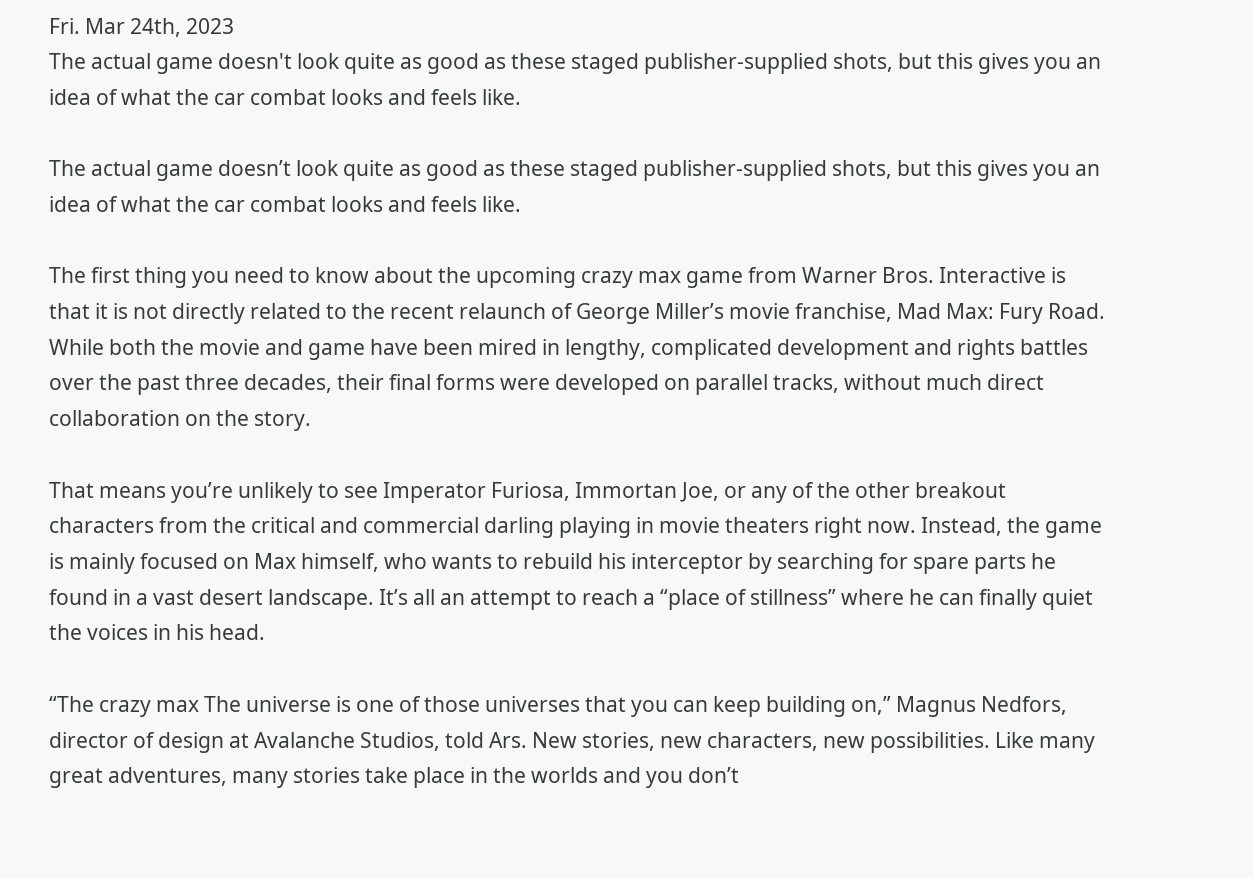Fri. Mar 24th, 2023
The actual game doesn't look quite as good as these staged publisher-supplied shots, but this gives you an idea of what the car combat looks and feels like.

The actual game doesn’t look quite as good as these staged publisher-supplied shots, but this gives you an idea of what the car combat looks and feels like.

The first thing you need to know about the upcoming crazy max game from Warner Bros. Interactive is that it is not directly related to the recent relaunch of George Miller’s movie franchise, Mad Max: Fury Road. While both the movie and game have been mired in lengthy, complicated development and rights battles over the past three decades, their final forms were developed on parallel tracks, without much direct collaboration on the story.

That means you’re unlikely to see Imperator Furiosa, Immortan Joe, or any of the other breakout characters from the critical and commercial darling playing in movie theaters right now. Instead, the game is mainly focused on Max himself, who wants to rebuild his interceptor by searching for spare parts he found in a vast desert landscape. It’s all an attempt to reach a “place of stillness” where he can finally quiet the voices in his head.

“The crazy max The universe is one of those universes that you can keep building on,” Magnus Nedfors, director of design at Avalanche Studios, told Ars. New stories, new characters, new possibilities. Like many great adventures, many stories take place in the worlds and you don’t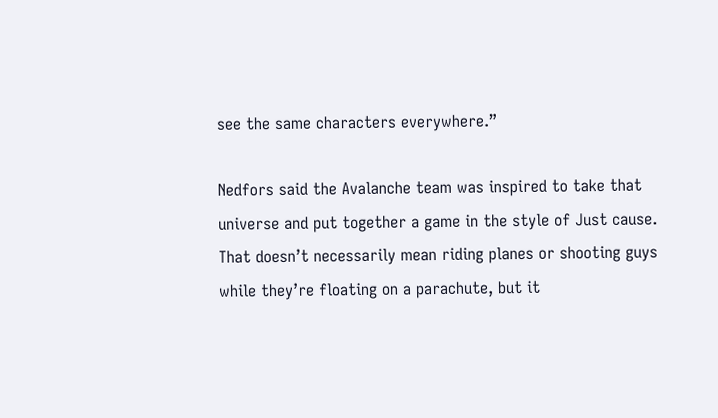see the same characters everywhere.”

Nedfors said the Avalanche team was inspired to take that universe and put together a game in the style of Just cause. That doesn’t necessarily mean riding planes or shooting guys while they’re floating on a parachute, but it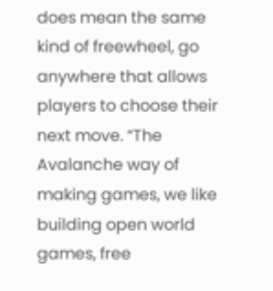does mean the same kind of freewheel, go anywhere that allows players to choose their next move. “The Avalanche way of making games, we like building open world games, free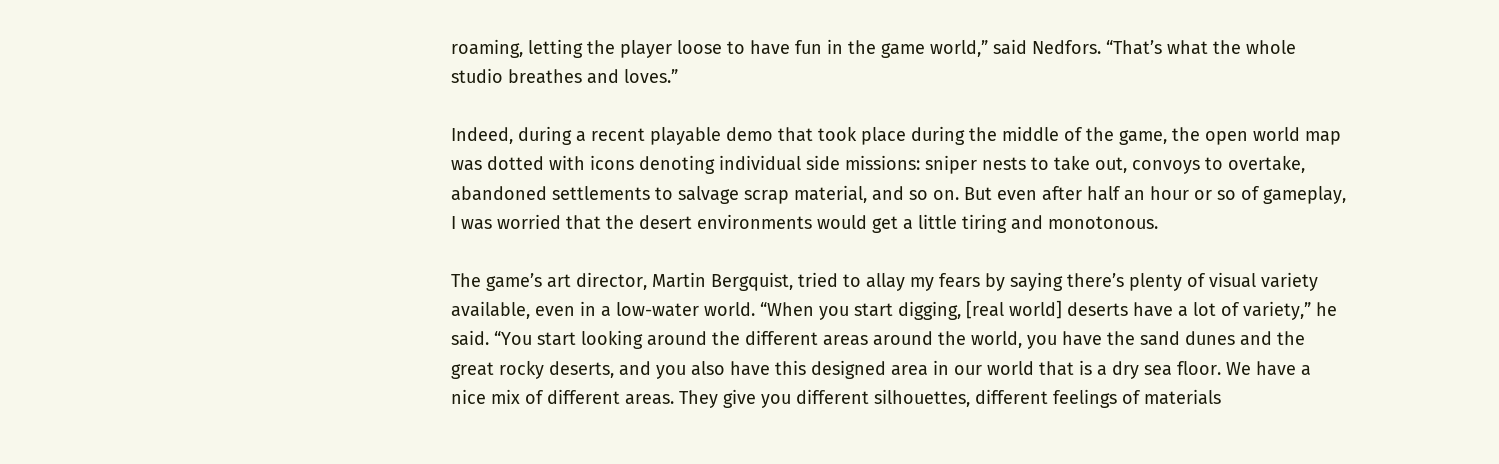roaming, letting the player loose to have fun in the game world,” said Nedfors. “That’s what the whole studio breathes and loves.”

Indeed, during a recent playable demo that took place during the middle of the game, the open world map was dotted with icons denoting individual side missions: sniper nests to take out, convoys to overtake, abandoned settlements to salvage scrap material, and so on. But even after half an hour or so of gameplay, I was worried that the desert environments would get a little tiring and monotonous.

The game’s art director, Martin Bergquist, tried to allay my fears by saying there’s plenty of visual variety available, even in a low-water world. “When you start digging, [real world] deserts have a lot of variety,” he said. “You start looking around the different areas around the world, you have the sand dunes and the great rocky deserts, and you also have this designed area in our world that is a dry sea floor. We have a nice mix of different areas. They give you different silhouettes, different feelings of materials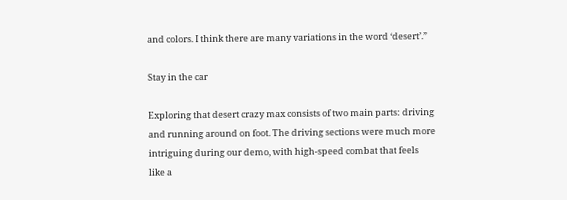and colors. I think there are many variations in the word ‘desert’.”

Stay in the car

Exploring that desert crazy max consists of two main parts: driving and running around on foot. The driving sections were much more intriguing during our demo, with high-speed combat that feels like a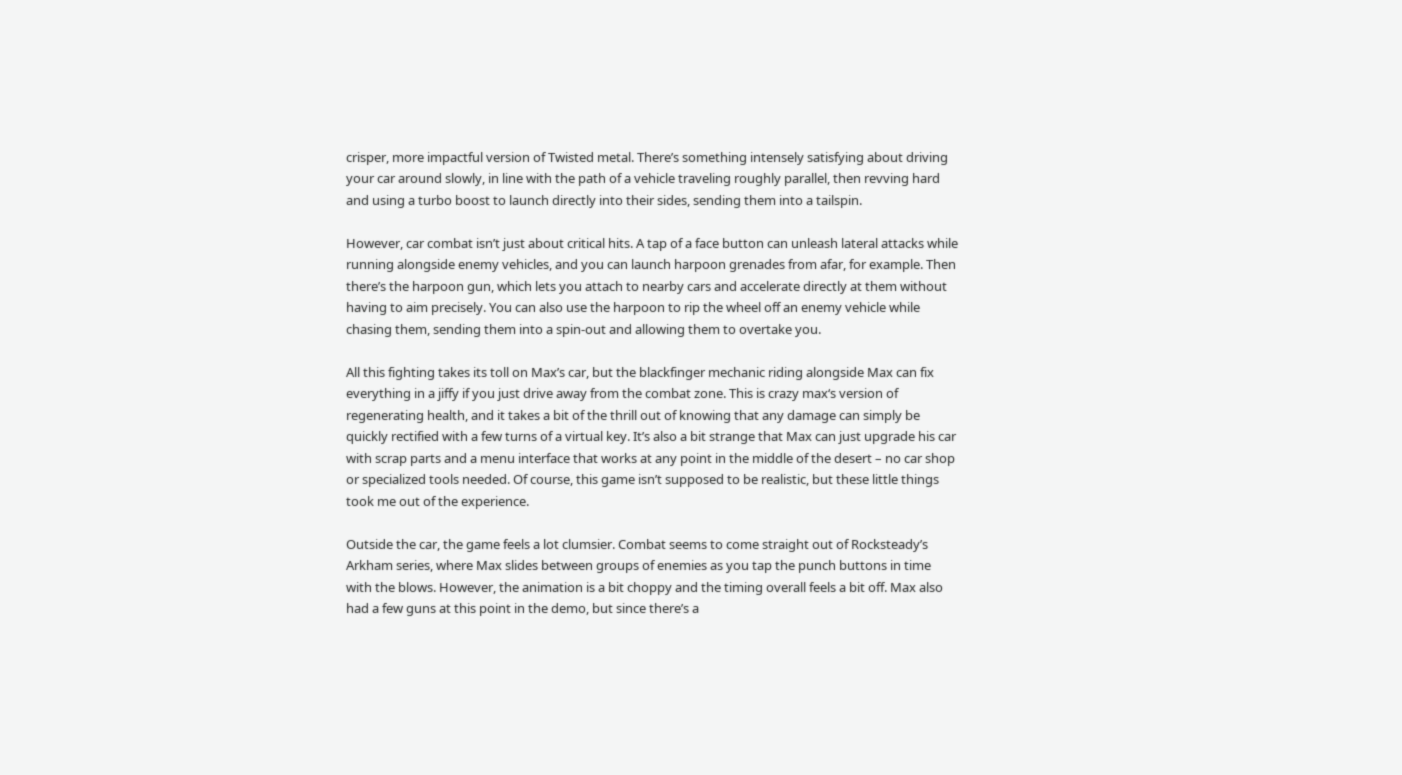crisper, more impactful version of Twisted metal. There’s something intensely satisfying about driving your car around slowly, in line with the path of a vehicle traveling roughly parallel, then revving hard and using a turbo boost to launch directly into their sides, sending them into a tailspin.

However, car combat isn’t just about critical hits. A tap of a face button can unleash lateral attacks while running alongside enemy vehicles, and you can launch harpoon grenades from afar, for example. Then there’s the harpoon gun, which lets you attach to nearby cars and accelerate directly at them without having to aim precisely. You can also use the harpoon to rip the wheel off an enemy vehicle while chasing them, sending them into a spin-out and allowing them to overtake you.

All this fighting takes its toll on Max’s car, but the blackfinger mechanic riding alongside Max can fix everything in a jiffy if you just drive away from the combat zone. This is crazy max‘s version of regenerating health, and it takes a bit of the thrill out of knowing that any damage can simply be quickly rectified with a few turns of a virtual key. It’s also a bit strange that Max can just upgrade his car with scrap parts and a menu interface that works at any point in the middle of the desert – no car shop or specialized tools needed. Of course, this game isn’t supposed to be realistic, but these little things took me out of the experience.

Outside the car, the game feels a lot clumsier. Combat seems to come straight out of Rocksteady’s Arkham series, where Max slides between groups of enemies as you tap the punch buttons in time with the blows. However, the animation is a bit choppy and the timing overall feels a bit off. Max also had a few guns at this point in the demo, but since there’s a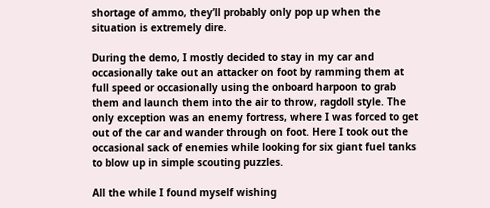shortage of ammo, they’ll probably only pop up when the situation is extremely dire.

During the demo, I mostly decided to stay in my car and occasionally take out an attacker on foot by ramming them at full speed or occasionally using the onboard harpoon to grab them and launch them into the air to throw, ragdoll style. The only exception was an enemy fortress, where I was forced to get out of the car and wander through on foot. Here I took out the occasional sack of enemies while looking for six giant fuel tanks to blow up in simple scouting puzzles.

All the while I found myself wishing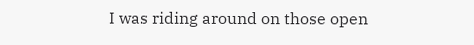I was riding around on those open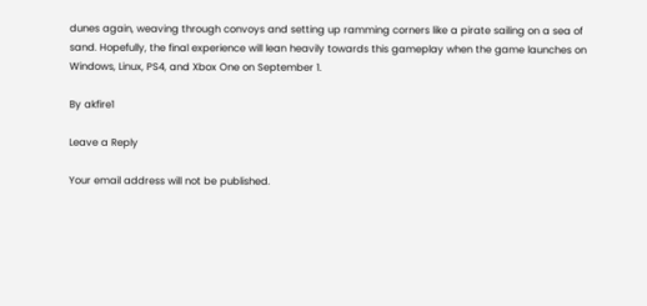dunes again, weaving through convoys and setting up ramming corners like a pirate sailing on a sea of sand. Hopefully, the final experience will lean heavily towards this gameplay when the game launches on Windows, Linux, PS4, and Xbox One on September 1.

By akfire1

Leave a Reply

Your email address will not be published.